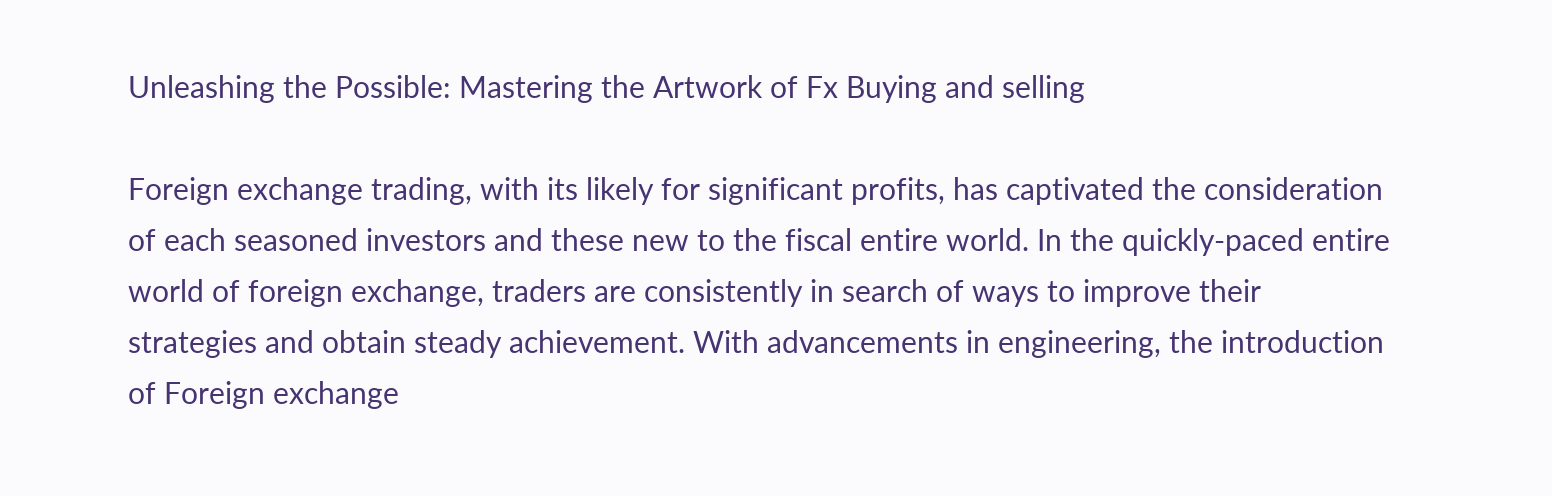Unleashing the Possible: Mastering the Artwork of Fx Buying and selling

Foreign exchange trading, with its likely for significant profits, has captivated the consideration of each seasoned investors and these new to the fiscal entire world. In the quickly-paced entire world of foreign exchange, traders are consistently in search of ways to improve their strategies and obtain steady achievement. With advancements in engineering, the introduction of Foreign exchange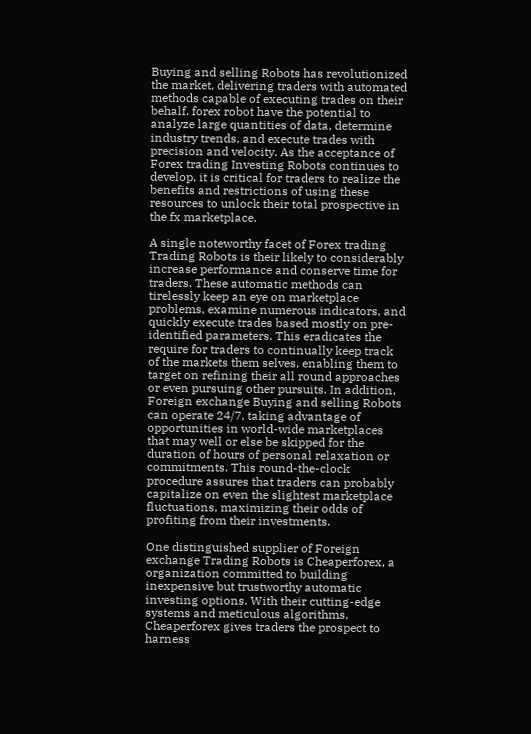Buying and selling Robots has revolutionized the market, delivering traders with automated methods capable of executing trades on their behalf. forex robot have the potential to analyze large quantities of data, determine industry trends, and execute trades with precision and velocity. As the acceptance of Forex trading Investing Robots continues to develop, it is critical for traders to realize the benefits and restrictions of using these resources to unlock their total prospective in the fx marketplace.

A single noteworthy facet of Forex trading Trading Robots is their likely to considerably increase performance and conserve time for traders. These automatic methods can tirelessly keep an eye on marketplace problems, examine numerous indicators, and quickly execute trades based mostly on pre-identified parameters. This eradicates the require for traders to continually keep track of the markets them selves, enabling them to target on refining their all round approaches or even pursuing other pursuits. In addition, Foreign exchange Buying and selling Robots can operate 24/7, taking advantage of opportunities in world-wide marketplaces that may well or else be skipped for the duration of hours of personal relaxation or commitments. This round-the-clock procedure assures that traders can probably capitalize on even the slightest marketplace fluctuations, maximizing their odds of profiting from their investments.

One distinguished supplier of Foreign exchange Trading Robots is Cheaperforex, a organization committed to building inexpensive but trustworthy automatic investing options. With their cutting-edge systems and meticulous algorithms, Cheaperforex gives traders the prospect to harness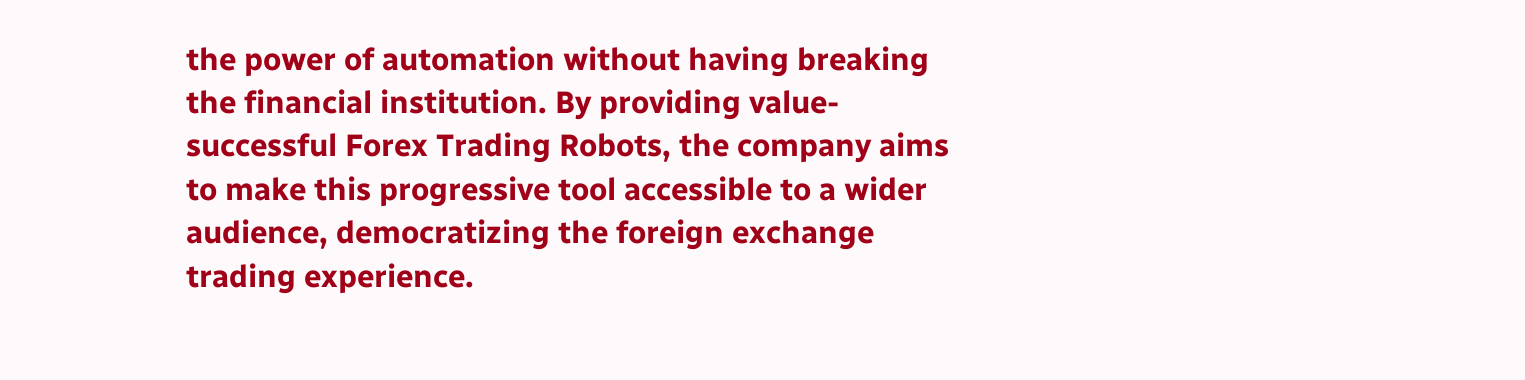the power of automation without having breaking the financial institution. By providing value-successful Forex Trading Robots, the company aims to make this progressive tool accessible to a wider audience, democratizing the foreign exchange trading experience.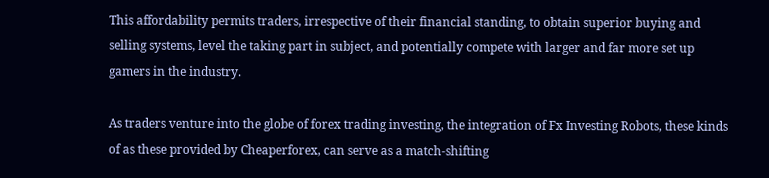This affordability permits traders, irrespective of their financial standing, to obtain superior buying and selling systems, level the taking part in subject, and potentially compete with larger and far more set up gamers in the industry.

As traders venture into the globe of forex trading investing, the integration of Fx Investing Robots, these kinds of as these provided by Cheaperforex, can serve as a match-shifting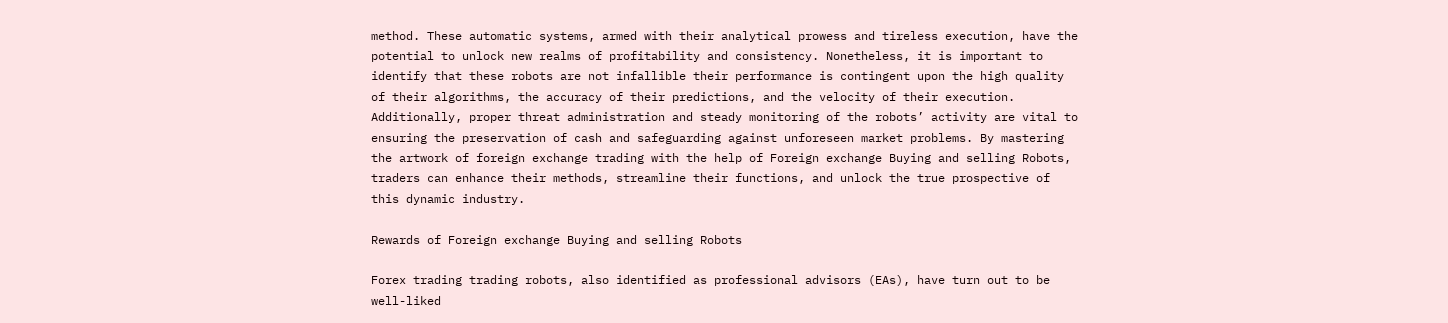method. These automatic systems, armed with their analytical prowess and tireless execution, have the potential to unlock new realms of profitability and consistency. Nonetheless, it is important to identify that these robots are not infallible their performance is contingent upon the high quality of their algorithms, the accuracy of their predictions, and the velocity of their execution. Additionally, proper threat administration and steady monitoring of the robots’ activity are vital to ensuring the preservation of cash and safeguarding against unforeseen market problems. By mastering the artwork of foreign exchange trading with the help of Foreign exchange Buying and selling Robots, traders can enhance their methods, streamline their functions, and unlock the true prospective of this dynamic industry.

Rewards of Foreign exchange Buying and selling Robots

Forex trading trading robots, also identified as professional advisors (EAs), have turn out to be well-liked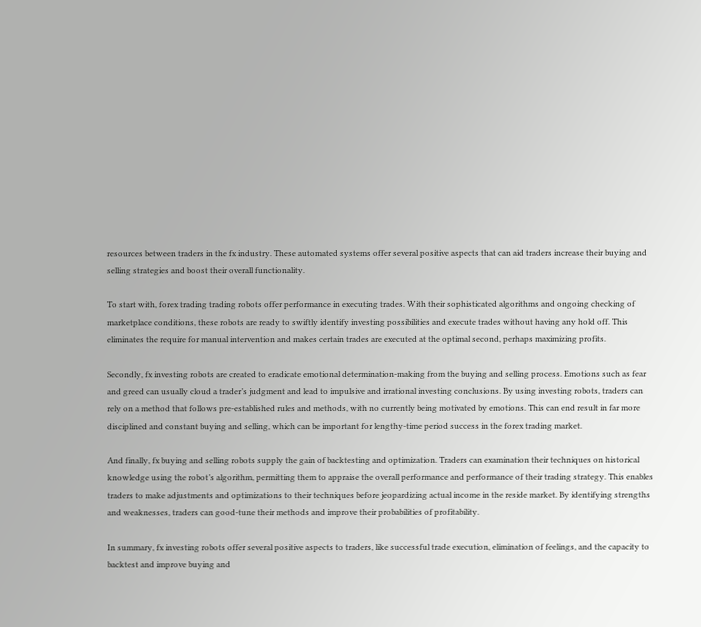resources between traders in the fx industry. These automated systems offer several positive aspects that can aid traders increase their buying and selling strategies and boost their overall functionality.

To start with, forex trading trading robots offer performance in executing trades. With their sophisticated algorithms and ongoing checking of marketplace conditions, these robots are ready to swiftly identify investing possibilities and execute trades without having any hold off. This eliminates the require for manual intervention and makes certain trades are executed at the optimal second, perhaps maximizing profits.

Secondly, fx investing robots are created to eradicate emotional determination-making from the buying and selling process. Emotions such as fear and greed can usually cloud a trader’s judgment and lead to impulsive and irrational investing conclusions. By using investing robots, traders can rely on a method that follows pre-established rules and methods, with no currently being motivated by emotions. This can end result in far more disciplined and constant buying and selling, which can be important for lengthy-time period success in the forex trading market.

And finally, fx buying and selling robots supply the gain of backtesting and optimization. Traders can examination their techniques on historical knowledge using the robot’s algorithm, permitting them to appraise the overall performance and performance of their trading strategy. This enables traders to make adjustments and optimizations to their techniques before jeopardizing actual income in the reside market. By identifying strengths and weaknesses, traders can good-tune their methods and improve their probabilities of profitability.

In summary, fx investing robots offer several positive aspects to traders, like successful trade execution, elimination of feelings, and the capacity to backtest and improve buying and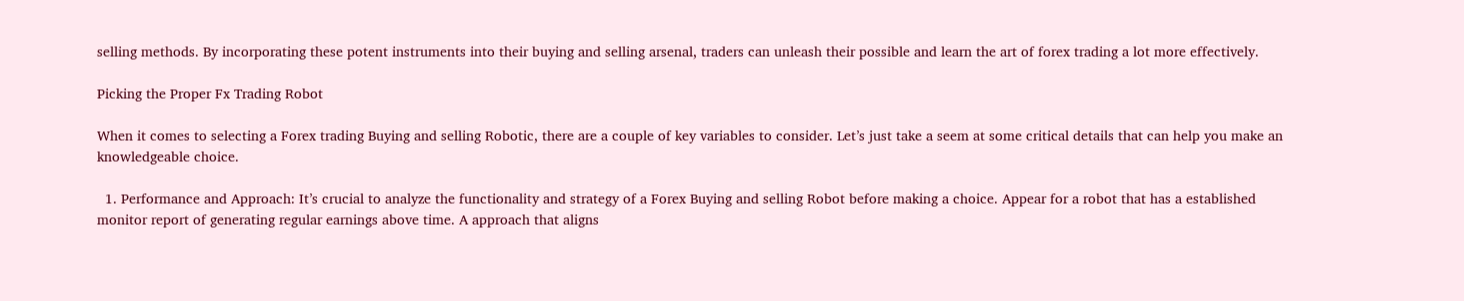selling methods. By incorporating these potent instruments into their buying and selling arsenal, traders can unleash their possible and learn the art of forex trading a lot more effectively.

Picking the Proper Fx Trading Robot

When it comes to selecting a Forex trading Buying and selling Robotic, there are a couple of key variables to consider. Let’s just take a seem at some critical details that can help you make an knowledgeable choice.

  1. Performance and Approach: It’s crucial to analyze the functionality and strategy of a Forex Buying and selling Robot before making a choice. Appear for a robot that has a established monitor report of generating regular earnings above time. A approach that aligns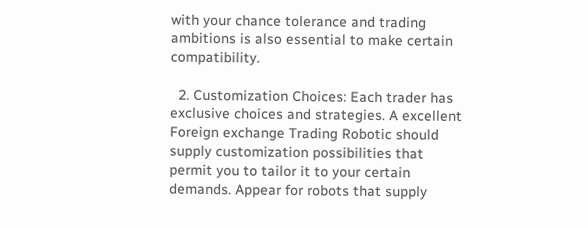with your chance tolerance and trading ambitions is also essential to make certain compatibility.

  2. Customization Choices: Each trader has exclusive choices and strategies. A excellent Foreign exchange Trading Robotic should supply customization possibilities that permit you to tailor it to your certain demands. Appear for robots that supply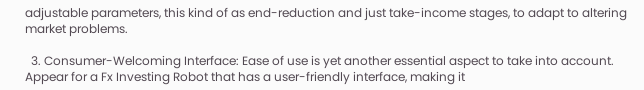adjustable parameters, this kind of as end-reduction and just take-income stages, to adapt to altering market problems.

  3. Consumer-Welcoming Interface: Ease of use is yet another essential aspect to take into account. Appear for a Fx Investing Robot that has a user-friendly interface, making it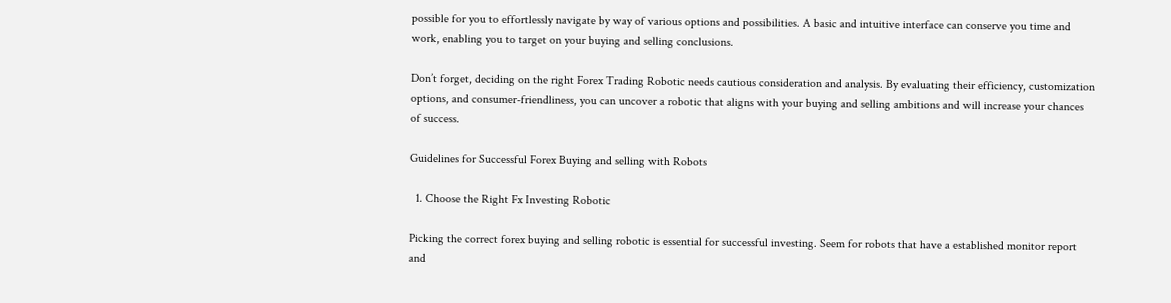possible for you to effortlessly navigate by way of various options and possibilities. A basic and intuitive interface can conserve you time and work, enabling you to target on your buying and selling conclusions.

Don’t forget, deciding on the right Forex Trading Robotic needs cautious consideration and analysis. By evaluating their efficiency, customization options, and consumer-friendliness, you can uncover a robotic that aligns with your buying and selling ambitions and will increase your chances of success.

Guidelines for Successful Forex Buying and selling with Robots

  1. Choose the Right Fx Investing Robotic

Picking the correct forex buying and selling robotic is essential for successful investing. Seem for robots that have a established monitor report and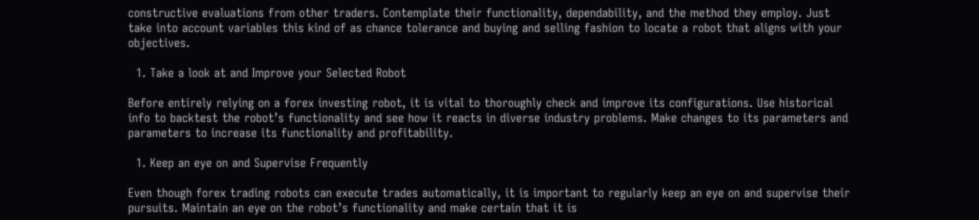constructive evaluations from other traders. Contemplate their functionality, dependability, and the method they employ. Just take into account variables this kind of as chance tolerance and buying and selling fashion to locate a robot that aligns with your objectives.

  1. Take a look at and Improve your Selected Robot

Before entirely relying on a forex investing robot, it is vital to thoroughly check and improve its configurations. Use historical info to backtest the robot’s functionality and see how it reacts in diverse industry problems. Make changes to its parameters and parameters to increase its functionality and profitability.

  1. Keep an eye on and Supervise Frequently

Even though forex trading robots can execute trades automatically, it is important to regularly keep an eye on and supervise their pursuits. Maintain an eye on the robot’s functionality and make certain that it is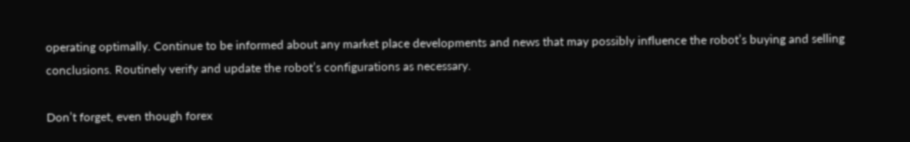operating optimally. Continue to be informed about any market place developments and news that may possibly influence the robot’s buying and selling conclusions. Routinely verify and update the robot’s configurations as necessary.

Don’t forget, even though forex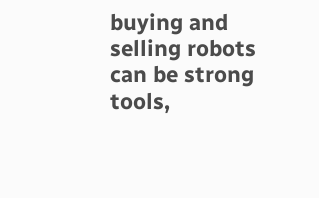buying and selling robots can be strong tools,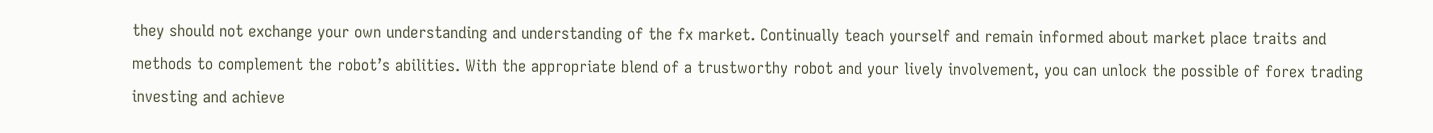they should not exchange your own understanding and understanding of the fx market. Continually teach yourself and remain informed about market place traits and methods to complement the robot’s abilities. With the appropriate blend of a trustworthy robot and your lively involvement, you can unlock the possible of forex trading investing and achieve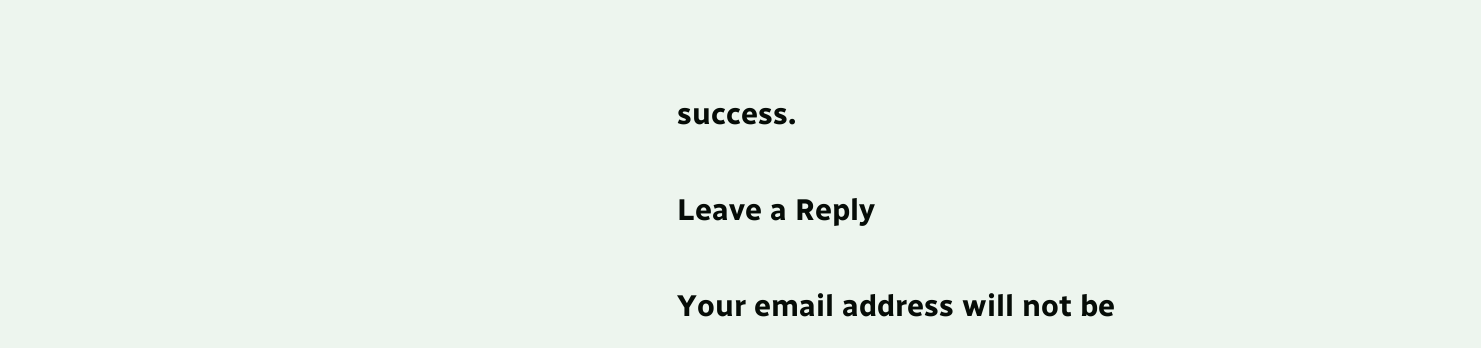success.

Leave a Reply

Your email address will not be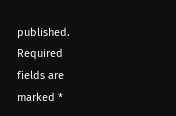published. Required fields are marked *